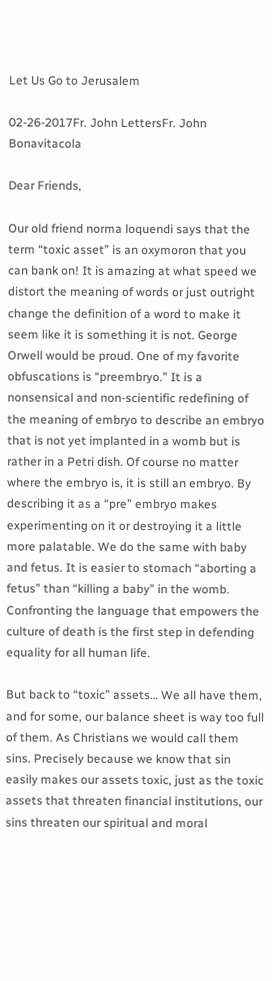Let Us Go to Jerusalem

02-26-2017Fr. John LettersFr. John Bonavitacola

Dear Friends,

Our old friend norma loquendi says that the term “toxic asset” is an oxymoron that you can bank on! It is amazing at what speed we distort the meaning of words or just outright change the definition of a word to make it seem like it is something it is not. George Orwell would be proud. One of my favorite obfuscations is “preembryo.” It is a nonsensical and non-scientific redefining of the meaning of embryo to describe an embryo that is not yet implanted in a womb but is rather in a Petri dish. Of course no matter where the embryo is, it is still an embryo. By describing it as a “pre” embryo makes experimenting on it or destroying it a little more palatable. We do the same with baby and fetus. It is easier to stomach “aborting a fetus” than “killing a baby” in the womb. Confronting the language that empowers the culture of death is the first step in defending equality for all human life.

But back to “toxic” assets… We all have them, and for some, our balance sheet is way too full of them. As Christians we would call them sins. Precisely because we know that sin easily makes our assets toxic, just as the toxic assets that threaten financial institutions, our sins threaten our spiritual and moral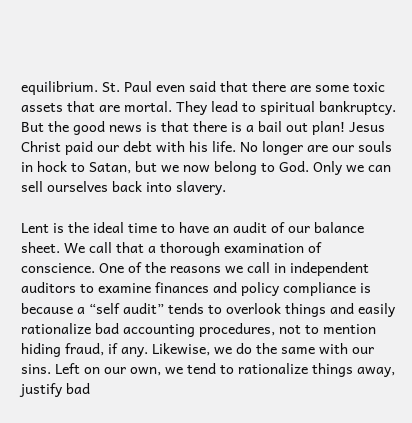equilibrium. St. Paul even said that there are some toxic assets that are mortal. They lead to spiritual bankruptcy. But the good news is that there is a bail out plan! Jesus Christ paid our debt with his life. No longer are our souls in hock to Satan, but we now belong to God. Only we can sell ourselves back into slavery.

Lent is the ideal time to have an audit of our balance sheet. We call that a thorough examination of conscience. One of the reasons we call in independent auditors to examine finances and policy compliance is because a “self audit” tends to overlook things and easily rationalize bad accounting procedures, not to mention hiding fraud, if any. Likewise, we do the same with our sins. Left on our own, we tend to rationalize things away, justify bad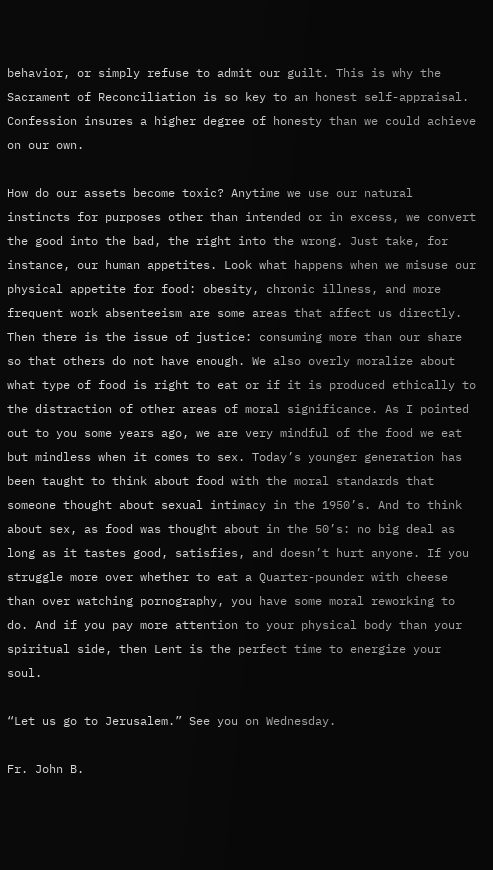behavior, or simply refuse to admit our guilt. This is why the Sacrament of Reconciliation is so key to an honest self-appraisal. Confession insures a higher degree of honesty than we could achieve on our own.

How do our assets become toxic? Anytime we use our natural instincts for purposes other than intended or in excess, we convert the good into the bad, the right into the wrong. Just take, for instance, our human appetites. Look what happens when we misuse our physical appetite for food: obesity, chronic illness, and more frequent work absenteeism are some areas that affect us directly. Then there is the issue of justice: consuming more than our share so that others do not have enough. We also overly moralize about what type of food is right to eat or if it is produced ethically to the distraction of other areas of moral significance. As I pointed out to you some years ago, we are very mindful of the food we eat but mindless when it comes to sex. Today’s younger generation has been taught to think about food with the moral standards that someone thought about sexual intimacy in the 1950’s. And to think about sex, as food was thought about in the 50’s: no big deal as long as it tastes good, satisfies, and doesn’t hurt anyone. If you struggle more over whether to eat a Quarter-pounder with cheese than over watching pornography, you have some moral reworking to do. And if you pay more attention to your physical body than your spiritual side, then Lent is the perfect time to energize your soul.

“Let us go to Jerusalem.” See you on Wednesday.

Fr. John B.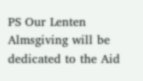PS Our Lenten Almsgiving will be dedicated to the Aid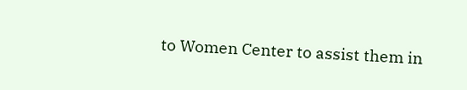to Women Center to assist them in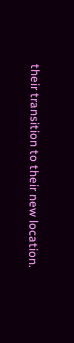their transition to their new location.